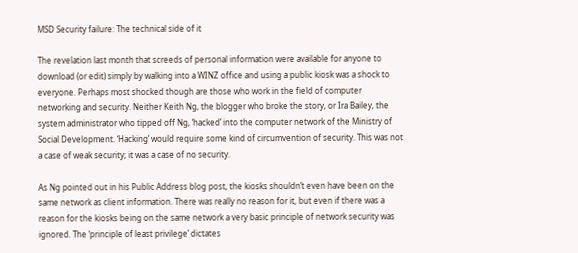MSD Security failure: The technical side of it

The revelation last month that screeds of personal information were available for anyone to download (or edit) simply by walking into a WINZ office and using a public kiosk was a shock to everyone. Perhaps most shocked though are those who work in the field of computer networking and security. Neither Keith Ng, the blogger who broke the story, or Ira Bailey, the system administrator who tipped off Ng, ‘hacked’ into the computer network of the Ministry of Social Development. ‘Hacking’ would require some kind of circumvention of security. This was not a case of weak security; it was a case of no security.

As Ng pointed out in his Public Address blog post, the kiosks shouldn’t even have been on the same network as client information. There was really no reason for it, but even if there was a reason for the kiosks being on the same network a very basic principle of network security was ignored. The ‘principle of least privilege’ dictates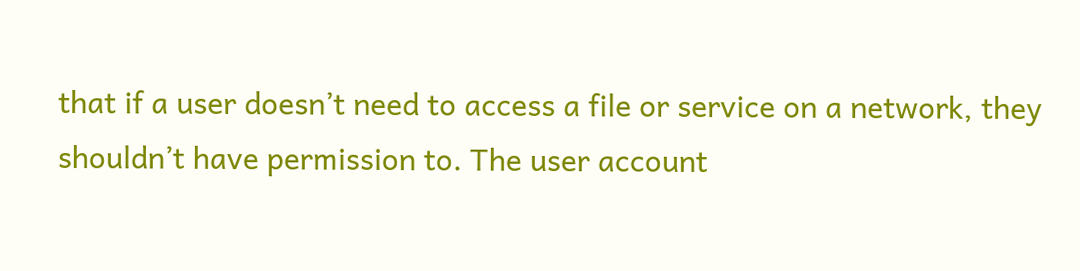that if a user doesn’t need to access a file or service on a network, they shouldn’t have permission to. The user account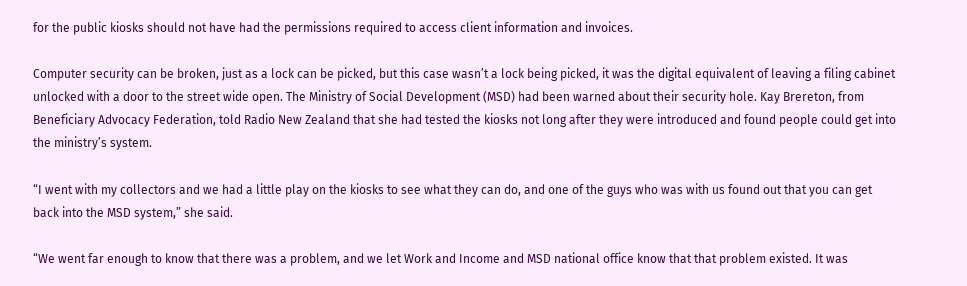for the public kiosks should not have had the permissions required to access client information and invoices.

Computer security can be broken, just as a lock can be picked, but this case wasn’t a lock being picked, it was the digital equivalent of leaving a filing cabinet unlocked with a door to the street wide open. The Ministry of Social Development (MSD) had been warned about their security hole. Kay Brereton, from Beneficiary Advocacy Federation, told Radio New Zealand that she had tested the kiosks not long after they were introduced and found people could get into the ministry’s system.

“I went with my collectors and we had a little play on the kiosks to see what they can do, and one of the guys who was with us found out that you can get back into the MSD system,” she said.

“We went far enough to know that there was a problem, and we let Work and Income and MSD national office know that that problem existed. It was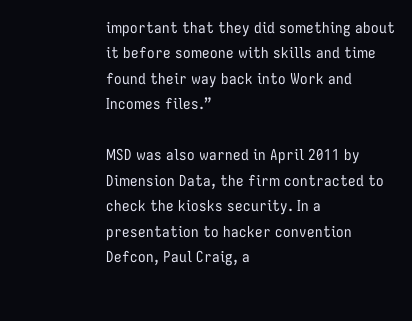important that they did something about it before someone with skills and time found their way back into Work and Incomes files.”

MSD was also warned in April 2011 by Dimension Data, the firm contracted to check the kiosks security. In a presentation to hacker convention Defcon, Paul Craig, a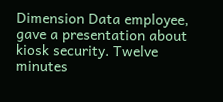Dimension Data employee, gave a presentation about kiosk security. Twelve minutes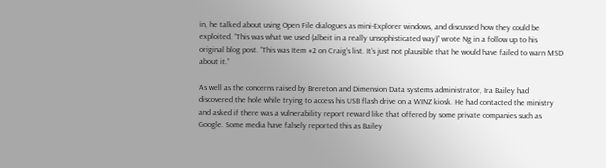in, he talked about using Open File dialogues as mini-Explorer windows, and discussed how they could be exploited. “This was what we used (albeit in a really unsophisticated way)” wrote Ng in a follow up to his original blog post. “This was Item #2 on Craig’s list. It’s just not plausible that he would have failed to warn MSD about it.”

As well as the concerns raised by Brereton and Dimension Data systems administrator, Ira Bailey had discovered the hole while trying to access his USB flash drive on a WINZ kiosk. He had contacted the ministry and asked if there was a vulnerability report reward like that offered by some private companies such as Google. Some media have falsely reported this as Bailey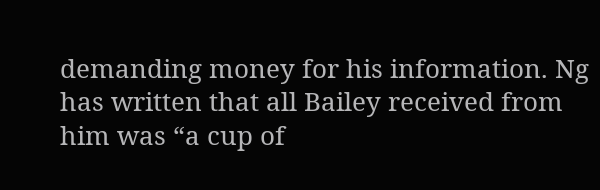demanding money for his information. Ng has written that all Bailey received from him was “a cup of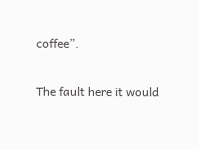coffee”.

The fault here it would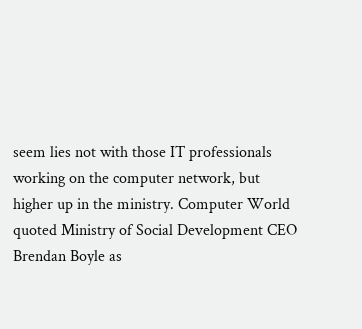seem lies not with those IT professionals working on the computer network, but higher up in the ministry. Computer World quoted Ministry of Social Development CEO Brendan Boyle as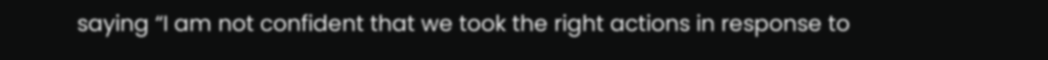saying “I am not confident that we took the right actions in response to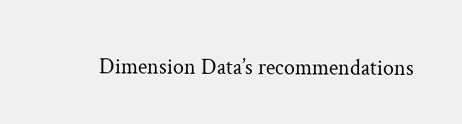Dimension Data’s recommendations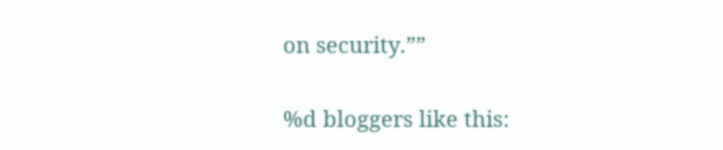on security.””

%d bloggers like this: